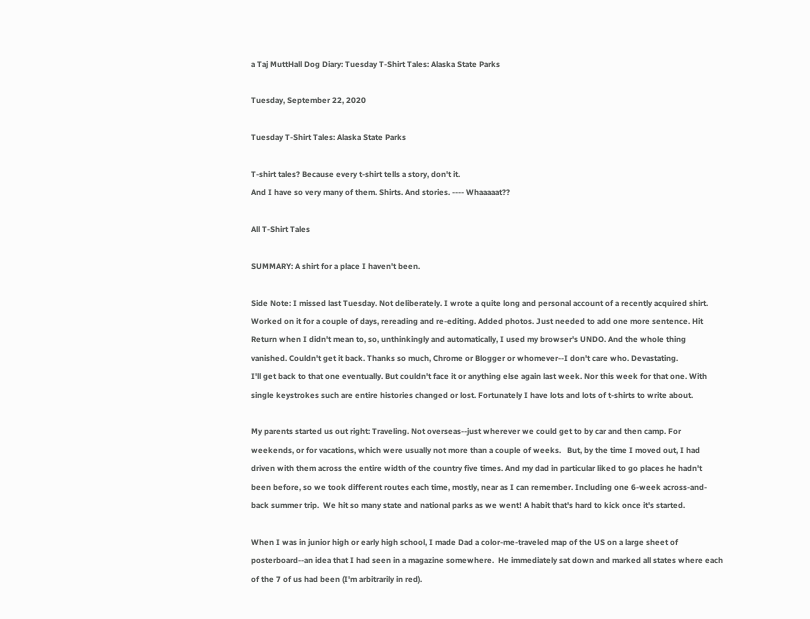a Taj MuttHall Dog Diary: Tuesday T-Shirt Tales: Alaska State Parks

Tuesday, September 22, 2020

Tuesday T-Shirt Tales: Alaska State Parks

T-shirt tales? Because every t-shirt tells a story, don't it.
And I have so very many of them. Shirts. And stories. ---- Whaaaaat??

All T-Shirt Tales

SUMMARY: A shirt for a place I haven't been.

Side Note: I missed last Tuesday. Not deliberately. I wrote a quite long and personal account of a recently acquired shirt. Worked on it for a couple of days, rereading and re-editing. Added photos. Just needed to add one more sentence. Hit Return when I didn't mean to, so, unthinkingly and automatically, I used my browser's UNDO. And the whole thing vanished. Couldn't get it back. Thanks so much, Chrome or Blogger or whomever--I don't care who. Devastating.
I'll get back to that one eventually. But couldn't face it or anything else again last week. Nor this week for that one. With single keystrokes such are entire histories changed or lost. Fortunately I have lots and lots of t-shirts to write about.

My parents started us out right: Traveling. Not overseas--just wherever we could get to by car and then camp. For weekends, or for vacations, which were usually not more than a couple of weeks.   But, by the time I moved out, I had driven with them across the entire width of the country five times. And my dad in particular liked to go places he hadn't been before, so we took different routes each time, mostly, near as I can remember. Including one 6-week across-and-back summer trip.  We hit so many state and national parks as we went! A habit that's hard to kick once it's started.

When I was in junior high or early high school, I made Dad a color-me-traveled map of the US on a large sheet of posterboard--an idea that I had seen in a magazine somewhere.  He immediately sat down and marked all states where each of the 7 of us had been (I'm arbitrarily in red).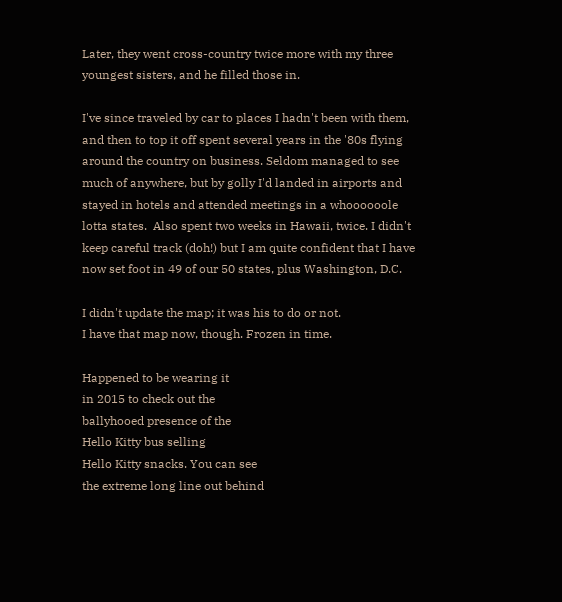Later, they went cross-country twice more with my three youngest sisters, and he filled those in.

I've since traveled by car to places I hadn't been with them, and then to top it off spent several years in the '80s flying around the country on business. Seldom managed to see much of anywhere, but by golly I'd landed in airports and stayed in hotels and attended meetings in a whoooooole lotta states.  Also spent two weeks in Hawaii, twice. I didn't keep careful track (doh!) but I am quite confident that I have now set foot in 49 of our 50 states, plus Washington, D.C.

I didn't update the map; it was his to do or not.
I have that map now, though. Frozen in time.

Happened to be wearing it
in 2015 to check out the
ballyhooed presence of the
Hello Kitty bus selling
Hello Kitty snacks. You can see
the extreme long line out behind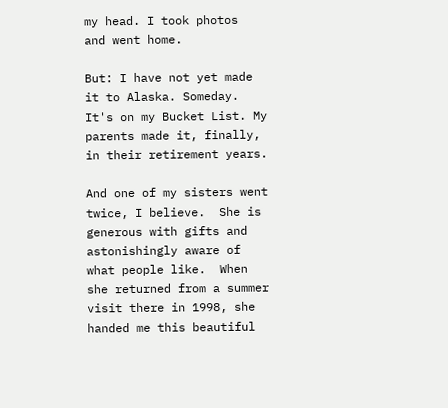my head. I took photos
and went home.

But: I have not yet made it to Alaska. Someday. It's on my Bucket List. My parents made it, finally, in their retirement years.

And one of my sisters went twice, I believe.  She is generous with gifts and astonishingly aware of what people like.  When she returned from a summer visit there in 1998, she handed me this beautiful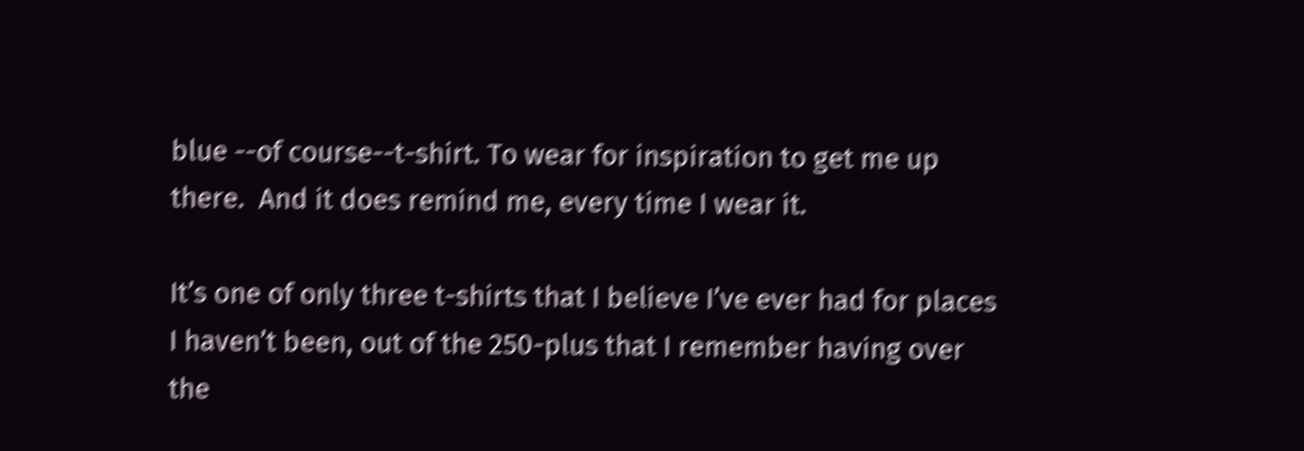blue --of course--t-shirt. To wear for inspiration to get me up there.  And it does remind me, every time I wear it.

It’s one of only three t-shirts that I believe I’ve ever had for places I haven’t been, out of the 250-plus that I remember having over the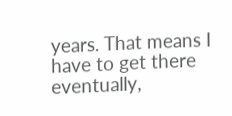years. That means I have to get there eventually,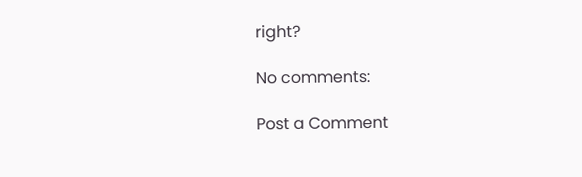right?

No comments:

Post a Comment